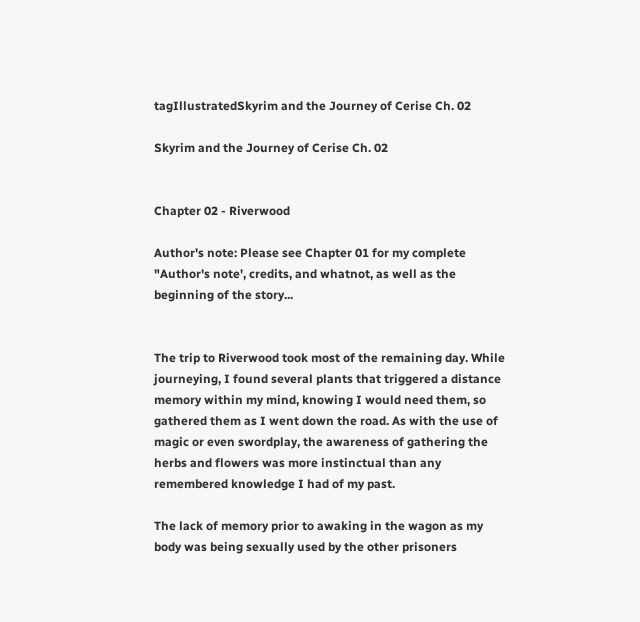tagIllustratedSkyrim and the Journey of Cerise Ch. 02

Skyrim and the Journey of Cerise Ch. 02


Chapter 02 - Riverwood

Author's note: Please see Chapter 01 for my complete "Author's note', credits, and whatnot, as well as the beginning of the story...


The trip to Riverwood took most of the remaining day. While journeying, I found several plants that triggered a distance memory within my mind, knowing I would need them, so gathered them as I went down the road. As with the use of magic or even swordplay, the awareness of gathering the herbs and flowers was more instinctual than any remembered knowledge I had of my past.

The lack of memory prior to awaking in the wagon as my body was being sexually used by the other prisoners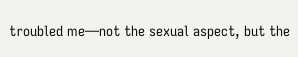troubled me—not the sexual aspect, but the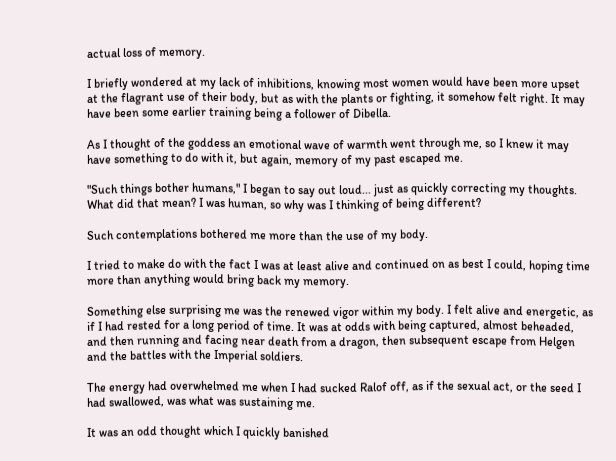actual loss of memory.

I briefly wondered at my lack of inhibitions, knowing most women would have been more upset at the flagrant use of their body, but as with the plants or fighting, it somehow felt right. It may have been some earlier training being a follower of Dibella.

As I thought of the goddess an emotional wave of warmth went through me, so I knew it may have something to do with it, but again, memory of my past escaped me.

"Such things bother humans," I began to say out loud... just as quickly correcting my thoughts. What did that mean? I was human, so why was I thinking of being different?

Such contemplations bothered me more than the use of my body.

I tried to make do with the fact I was at least alive and continued on as best I could, hoping time more than anything would bring back my memory.

Something else surprising me was the renewed vigor within my body. I felt alive and energetic, as if I had rested for a long period of time. It was at odds with being captured, almost beheaded, and then running and facing near death from a dragon, then subsequent escape from Helgen and the battles with the Imperial soldiers.

The energy had overwhelmed me when I had sucked Ralof off, as if the sexual act, or the seed I had swallowed, was what was sustaining me.

It was an odd thought which I quickly banished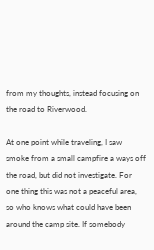from my thoughts, instead focusing on the road to Riverwood.

At one point while traveling, I saw smoke from a small campfire a ways off the road, but did not investigate. For one thing this was not a peaceful area, so who knows what could have been around the camp site. If somebody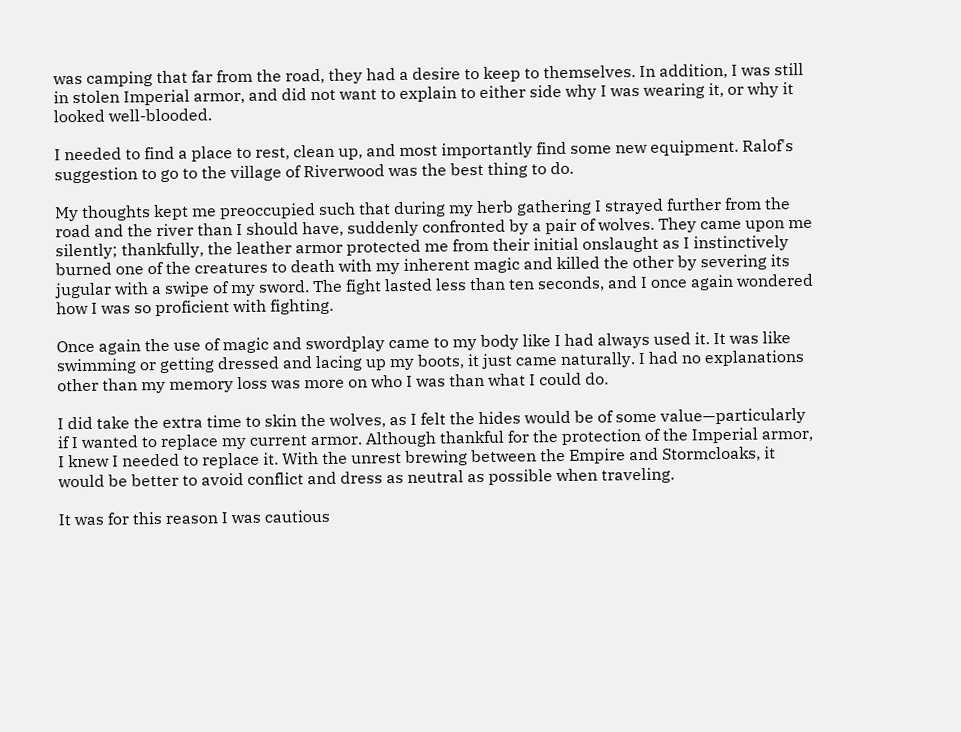was camping that far from the road, they had a desire to keep to themselves. In addition, I was still in stolen Imperial armor, and did not want to explain to either side why I was wearing it, or why it looked well-blooded.

I needed to find a place to rest, clean up, and most importantly find some new equipment. Ralof's suggestion to go to the village of Riverwood was the best thing to do.

My thoughts kept me preoccupied such that during my herb gathering I strayed further from the road and the river than I should have, suddenly confronted by a pair of wolves. They came upon me silently; thankfully, the leather armor protected me from their initial onslaught as I instinctively burned one of the creatures to death with my inherent magic and killed the other by severing its jugular with a swipe of my sword. The fight lasted less than ten seconds, and I once again wondered how I was so proficient with fighting.

Once again the use of magic and swordplay came to my body like I had always used it. It was like swimming or getting dressed and lacing up my boots, it just came naturally. I had no explanations other than my memory loss was more on who I was than what I could do.

I did take the extra time to skin the wolves, as I felt the hides would be of some value—particularly if I wanted to replace my current armor. Although thankful for the protection of the Imperial armor, I knew I needed to replace it. With the unrest brewing between the Empire and Stormcloaks, it would be better to avoid conflict and dress as neutral as possible when traveling.

It was for this reason I was cautious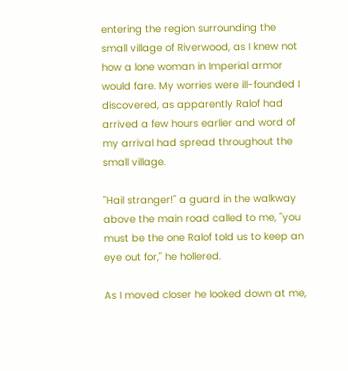entering the region surrounding the small village of Riverwood, as I knew not how a lone woman in Imperial armor would fare. My worries were ill-founded I discovered, as apparently Ralof had arrived a few hours earlier and word of my arrival had spread throughout the small village.

"Hail stranger!" a guard in the walkway above the main road called to me, "you must be the one Ralof told us to keep an eye out for," he hollered.

As I moved closer he looked down at me,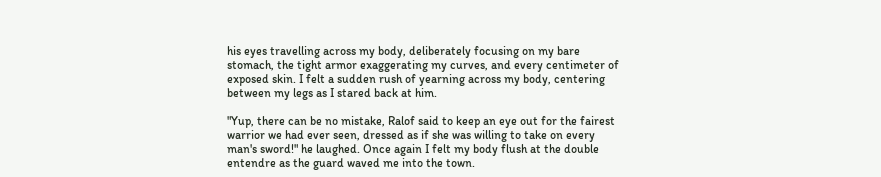his eyes travelling across my body, deliberately focusing on my bare stomach, the tight armor exaggerating my curves, and every centimeter of exposed skin. I felt a sudden rush of yearning across my body, centering between my legs as I stared back at him.

"Yup, there can be no mistake, Ralof said to keep an eye out for the fairest warrior we had ever seen, dressed as if she was willing to take on every man's sword!" he laughed. Once again I felt my body flush at the double entendre as the guard waved me into the town.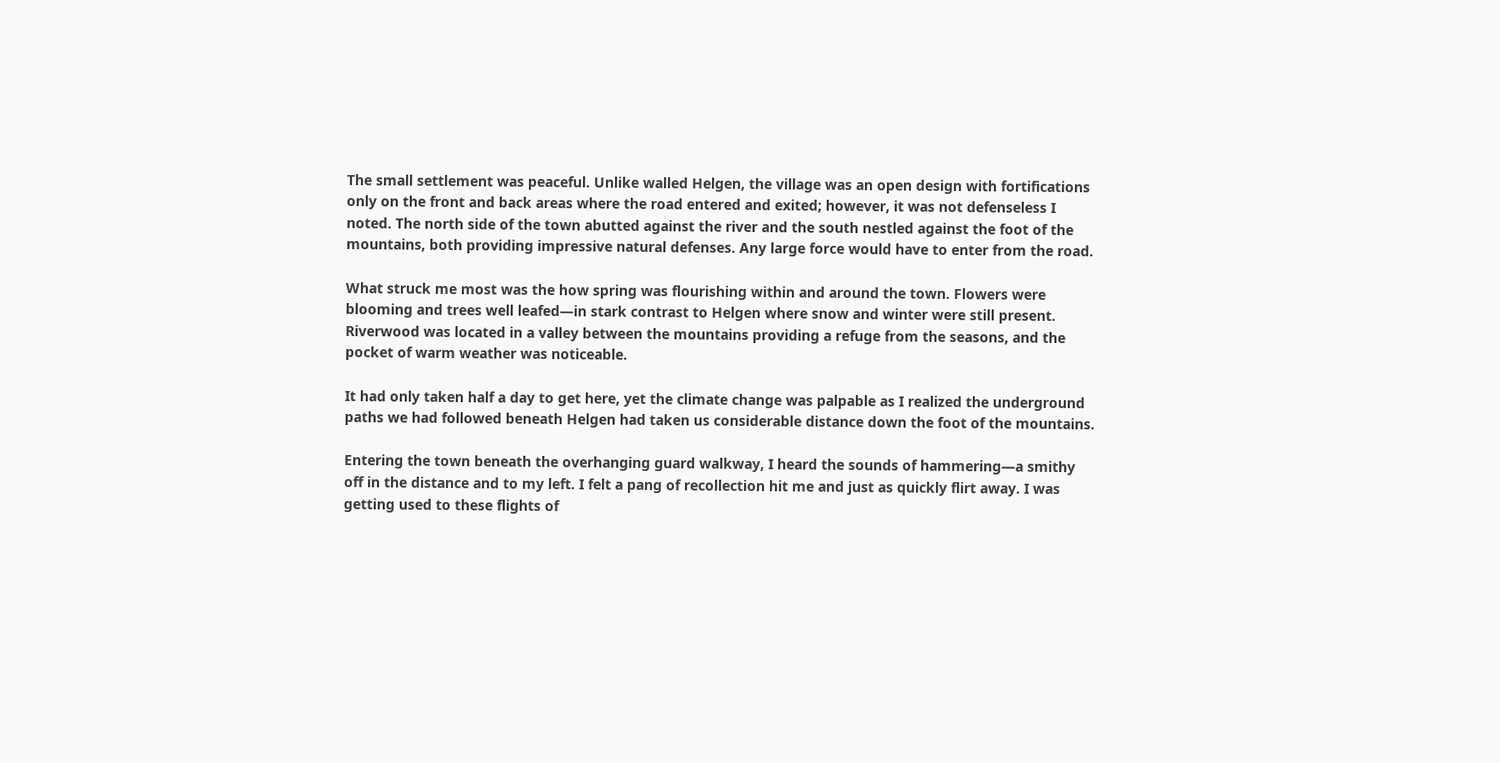The small settlement was peaceful. Unlike walled Helgen, the village was an open design with fortifications only on the front and back areas where the road entered and exited; however, it was not defenseless I noted. The north side of the town abutted against the river and the south nestled against the foot of the mountains, both providing impressive natural defenses. Any large force would have to enter from the road.

What struck me most was the how spring was flourishing within and around the town. Flowers were blooming and trees well leafed—in stark contrast to Helgen where snow and winter were still present. Riverwood was located in a valley between the mountains providing a refuge from the seasons, and the pocket of warm weather was noticeable.

It had only taken half a day to get here, yet the climate change was palpable as I realized the underground paths we had followed beneath Helgen had taken us considerable distance down the foot of the mountains.

Entering the town beneath the overhanging guard walkway, I heard the sounds of hammering—a smithy off in the distance and to my left. I felt a pang of recollection hit me and just as quickly flirt away. I was getting used to these flights of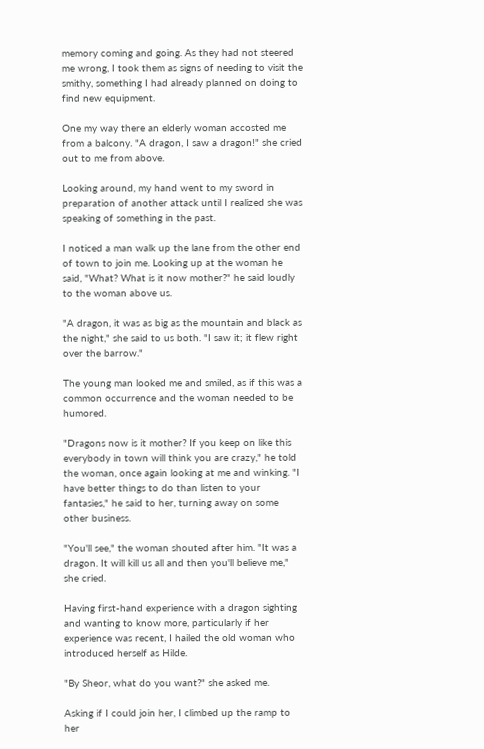memory coming and going. As they had not steered me wrong, I took them as signs of needing to visit the smithy, something I had already planned on doing to find new equipment.

One my way there an elderly woman accosted me from a balcony. "A dragon, I saw a dragon!" she cried out to me from above.

Looking around, my hand went to my sword in preparation of another attack until I realized she was speaking of something in the past.

I noticed a man walk up the lane from the other end of town to join me. Looking up at the woman he said, "What? What is it now mother?" he said loudly to the woman above us.

"A dragon, it was as big as the mountain and black as the night," she said to us both. "I saw it; it flew right over the barrow."

The young man looked me and smiled, as if this was a common occurrence and the woman needed to be humored.

"Dragons now is it mother? If you keep on like this everybody in town will think you are crazy," he told the woman, once again looking at me and winking. "I have better things to do than listen to your fantasies," he said to her, turning away on some other business.

"You'll see," the woman shouted after him. "It was a dragon. It will kill us all and then you'll believe me," she cried.

Having first-hand experience with a dragon sighting and wanting to know more, particularly if her experience was recent, I hailed the old woman who introduced herself as Hilde.

"By Sheor, what do you want?" she asked me.

Asking if I could join her, I climbed up the ramp to her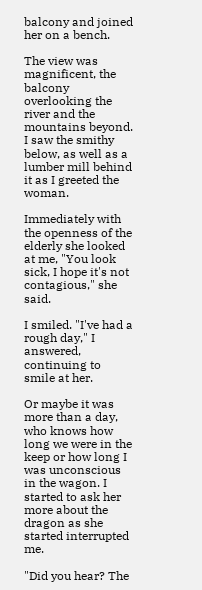balcony and joined her on a bench.

The view was magnificent, the balcony overlooking the river and the mountains beyond. I saw the smithy below, as well as a lumber mill behind it as I greeted the woman.

Immediately with the openness of the elderly she looked at me, "You look sick, I hope it's not contagious," she said.

I smiled. "I've had a rough day," I answered, continuing to smile at her.

Or maybe it was more than a day, who knows how long we were in the keep or how long I was unconscious in the wagon. I started to ask her more about the dragon as she started interrupted me.

"Did you hear? The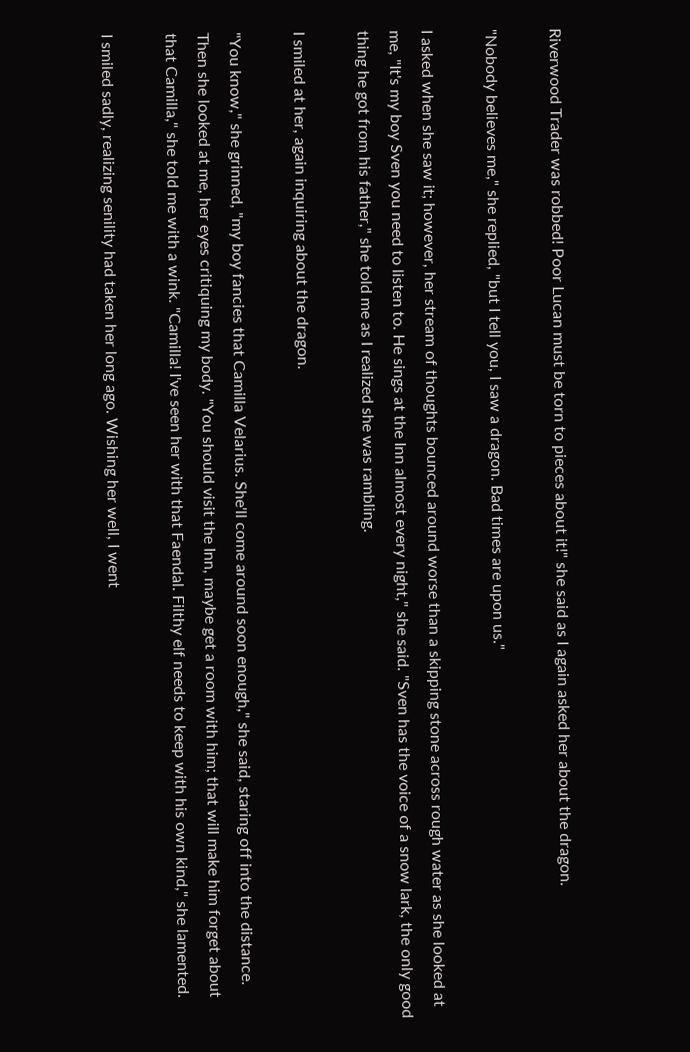Riverwood Trader was robbed! Poor Lucan must be torn to pieces about it!" she said as I again asked her about the dragon.

"Nobody believes me," she replied, "but I tell you, I saw a dragon. Bad times are upon us."

I asked when she saw it; however, her stream of thoughts bounced around worse than a skipping stone across rough water as she looked at me, "It's my boy Sven you need to listen to. He sings at the Inn almost every night," she said. "Sven has the voice of a snow lark, the only good thing he got from his father," she told me as I realized she was rambling.

I smiled at her, again inquiring about the dragon.

"You know," she grinned, "my boy fancies that Camilla Velarius. She'll come around soon enough," she said, staring off into the distance. Then she looked at me, her eyes critiquing my body. "You should visit the Inn, maybe get a room with him; that will make him forget about that Camilla," she told me with a wink. "Camilla! I've seen her with that Faendal. Filthy elf needs to keep with his own kind," she lamented.

I smiled sadly, realizing senility had taken her long ago. Wishing her well, I went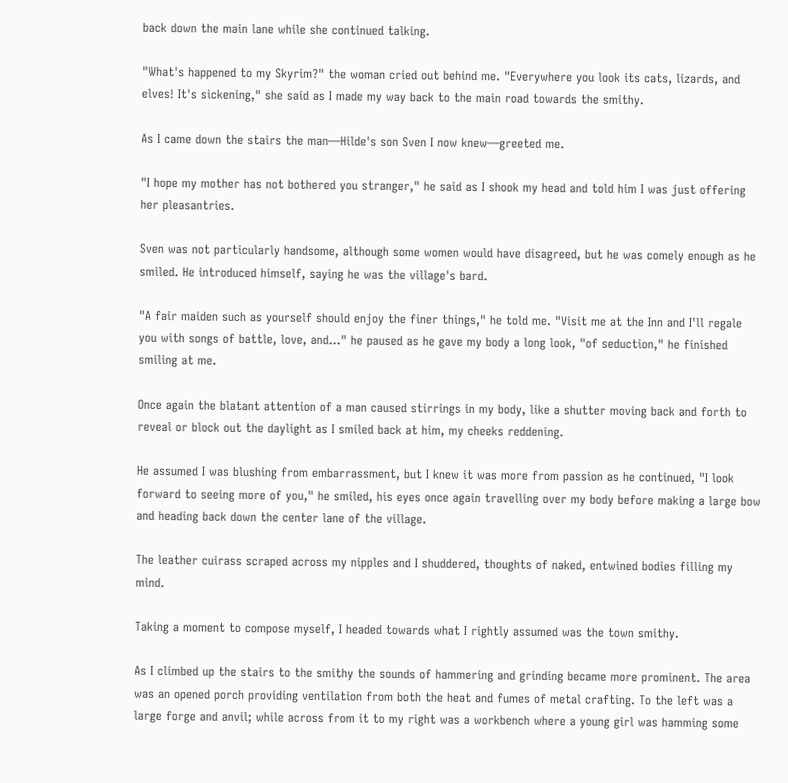back down the main lane while she continued talking.

"What's happened to my Skyrim?" the woman cried out behind me. "Everywhere you look its cats, lizards, and elves! It's sickening," she said as I made my way back to the main road towards the smithy.

As I came down the stairs the man—Hilde's son Sven I now knew—greeted me.

"I hope my mother has not bothered you stranger," he said as I shook my head and told him I was just offering her pleasantries.

Sven was not particularly handsome, although some women would have disagreed, but he was comely enough as he smiled. He introduced himself, saying he was the village's bard.

"A fair maiden such as yourself should enjoy the finer things," he told me. "Visit me at the Inn and I'll regale you with songs of battle, love, and..." he paused as he gave my body a long look, "of seduction," he finished smiling at me.

Once again the blatant attention of a man caused stirrings in my body, like a shutter moving back and forth to reveal or block out the daylight as I smiled back at him, my cheeks reddening.

He assumed I was blushing from embarrassment, but I knew it was more from passion as he continued, "I look forward to seeing more of you," he smiled, his eyes once again travelling over my body before making a large bow and heading back down the center lane of the village.

The leather cuirass scraped across my nipples and I shuddered, thoughts of naked, entwined bodies filling my mind.

Taking a moment to compose myself, I headed towards what I rightly assumed was the town smithy.

As I climbed up the stairs to the smithy the sounds of hammering and grinding became more prominent. The area was an opened porch providing ventilation from both the heat and fumes of metal crafting. To the left was a large forge and anvil; while across from it to my right was a workbench where a young girl was hamming some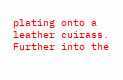plating onto a leather cuirass. Further into the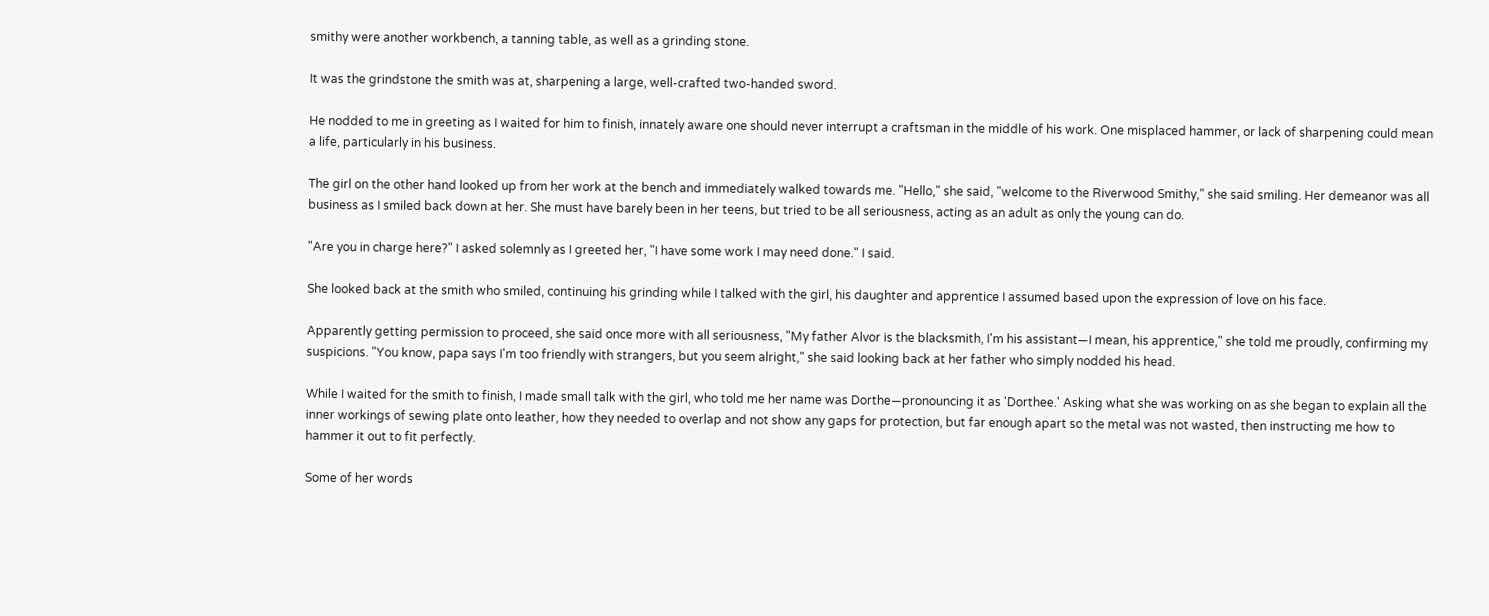smithy were another workbench, a tanning table, as well as a grinding stone.

It was the grindstone the smith was at, sharpening a large, well-crafted two-handed sword.

He nodded to me in greeting as I waited for him to finish, innately aware one should never interrupt a craftsman in the middle of his work. One misplaced hammer, or lack of sharpening could mean a life, particularly in his business.

The girl on the other hand looked up from her work at the bench and immediately walked towards me. "Hello," she said, "welcome to the Riverwood Smithy," she said smiling. Her demeanor was all business as I smiled back down at her. She must have barely been in her teens, but tried to be all seriousness, acting as an adult as only the young can do.

"Are you in charge here?" I asked solemnly as I greeted her, "I have some work I may need done." I said.

She looked back at the smith who smiled, continuing his grinding while I talked with the girl, his daughter and apprentice I assumed based upon the expression of love on his face.

Apparently getting permission to proceed, she said once more with all seriousness, "My father Alvor is the blacksmith, I'm his assistant—I mean, his apprentice," she told me proudly, confirming my suspicions. "You know, papa says I'm too friendly with strangers, but you seem alright," she said looking back at her father who simply nodded his head.

While I waited for the smith to finish, I made small talk with the girl, who told me her name was Dorthe—pronouncing it as 'Dorthee.' Asking what she was working on as she began to explain all the inner workings of sewing plate onto leather, how they needed to overlap and not show any gaps for protection, but far enough apart so the metal was not wasted, then instructing me how to hammer it out to fit perfectly.

Some of her words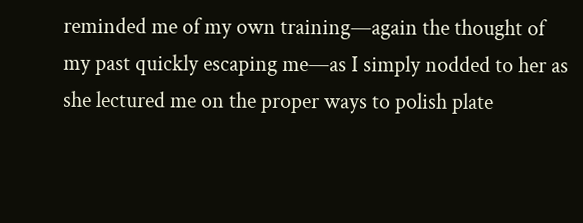reminded me of my own training—again the thought of my past quickly escaping me—as I simply nodded to her as she lectured me on the proper ways to polish plate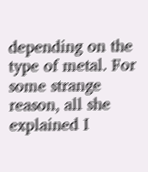depending on the type of metal. For some strange reason, all she explained I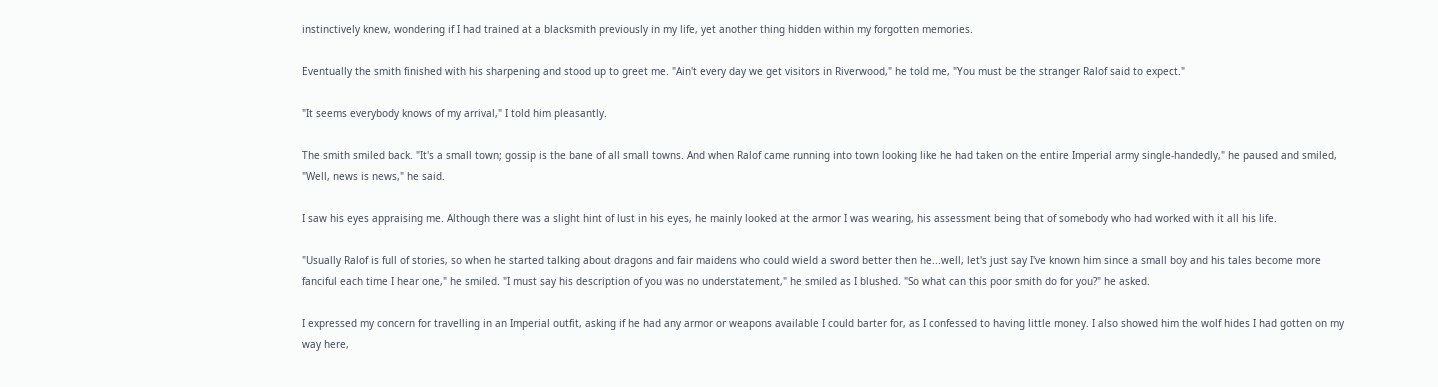instinctively knew, wondering if I had trained at a blacksmith previously in my life, yet another thing hidden within my forgotten memories.

Eventually the smith finished with his sharpening and stood up to greet me. "Ain't every day we get visitors in Riverwood," he told me, "You must be the stranger Ralof said to expect."

"It seems everybody knows of my arrival," I told him pleasantly.

The smith smiled back. "It's a small town; gossip is the bane of all small towns. And when Ralof came running into town looking like he had taken on the entire Imperial army single-handedly," he paused and smiled, "Well, news is news," he said.

I saw his eyes appraising me. Although there was a slight hint of lust in his eyes, he mainly looked at the armor I was wearing, his assessment being that of somebody who had worked with it all his life.

"Usually Ralof is full of stories, so when he started talking about dragons and fair maidens who could wield a sword better then he...well, let's just say I've known him since a small boy and his tales become more fanciful each time I hear one," he smiled. "I must say his description of you was no understatement," he smiled as I blushed. "So what can this poor smith do for you?" he asked.

I expressed my concern for travelling in an Imperial outfit, asking if he had any armor or weapons available I could barter for, as I confessed to having little money. I also showed him the wolf hides I had gotten on my way here,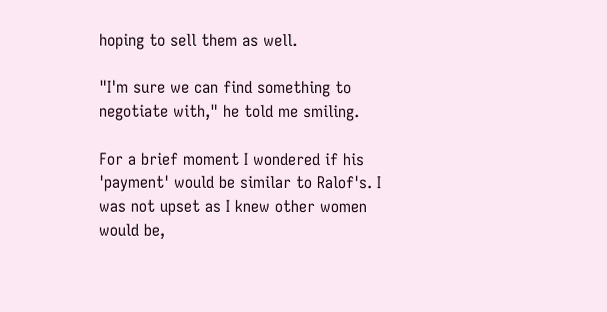hoping to sell them as well.

"I'm sure we can find something to negotiate with," he told me smiling.

For a brief moment I wondered if his 'payment' would be similar to Ralof's. I was not upset as I knew other women would be,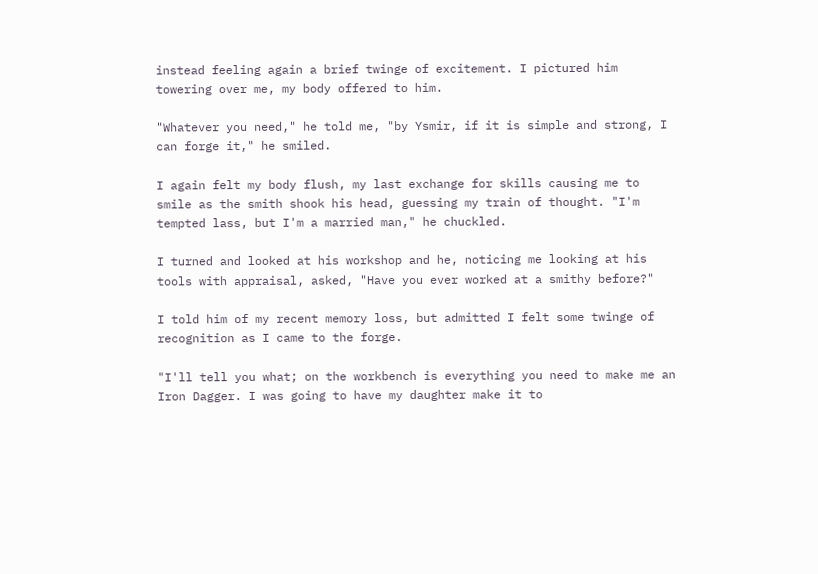instead feeling again a brief twinge of excitement. I pictured him towering over me, my body offered to him.

"Whatever you need," he told me, "by Ysmir, if it is simple and strong, I can forge it," he smiled.

I again felt my body flush, my last exchange for skills causing me to smile as the smith shook his head, guessing my train of thought. "I'm tempted lass, but I'm a married man," he chuckled.

I turned and looked at his workshop and he, noticing me looking at his tools with appraisal, asked, "Have you ever worked at a smithy before?"

I told him of my recent memory loss, but admitted I felt some twinge of recognition as I came to the forge.

"I'll tell you what; on the workbench is everything you need to make me an Iron Dagger. I was going to have my daughter make it to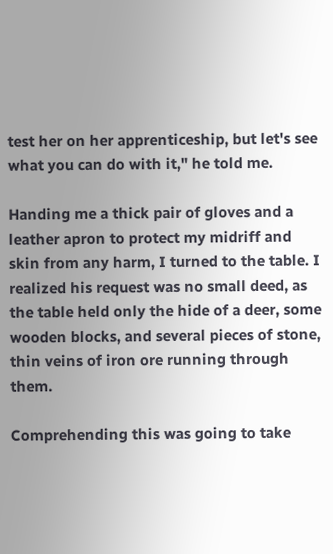test her on her apprenticeship, but let's see what you can do with it," he told me.

Handing me a thick pair of gloves and a leather apron to protect my midriff and skin from any harm, I turned to the table. I realized his request was no small deed, as the table held only the hide of a deer, some wooden blocks, and several pieces of stone, thin veins of iron ore running through them.

Comprehending this was going to take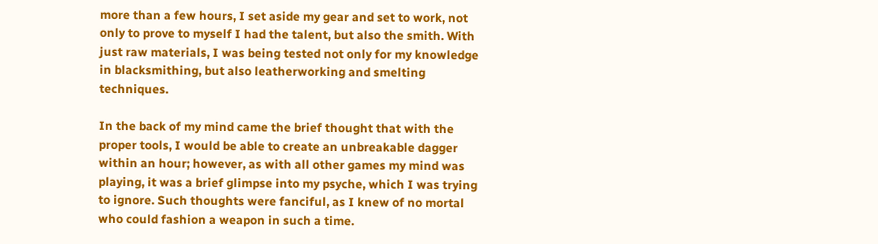more than a few hours, I set aside my gear and set to work, not only to prove to myself I had the talent, but also the smith. With just raw materials, I was being tested not only for my knowledge in blacksmithing, but also leatherworking and smelting techniques.

In the back of my mind came the brief thought that with the proper tools, I would be able to create an unbreakable dagger within an hour; however, as with all other games my mind was playing, it was a brief glimpse into my psyche, which I was trying to ignore. Such thoughts were fanciful, as I knew of no mortal who could fashion a weapon in such a time.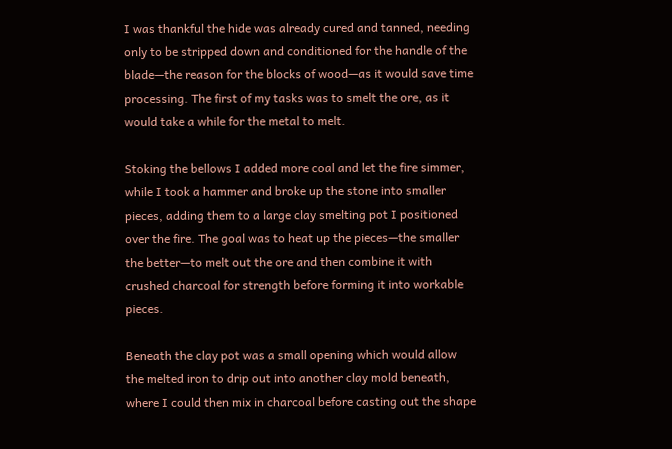I was thankful the hide was already cured and tanned, needing only to be stripped down and conditioned for the handle of the blade—the reason for the blocks of wood—as it would save time processing. The first of my tasks was to smelt the ore, as it would take a while for the metal to melt.

Stoking the bellows I added more coal and let the fire simmer, while I took a hammer and broke up the stone into smaller pieces, adding them to a large clay smelting pot I positioned over the fire. The goal was to heat up the pieces—the smaller the better—to melt out the ore and then combine it with crushed charcoal for strength before forming it into workable pieces.

Beneath the clay pot was a small opening which would allow the melted iron to drip out into another clay mold beneath, where I could then mix in charcoal before casting out the shape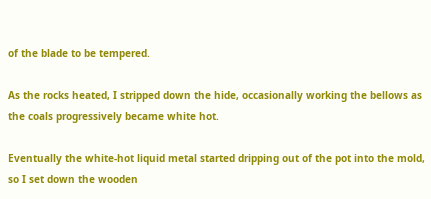of the blade to be tempered.

As the rocks heated, I stripped down the hide, occasionally working the bellows as the coals progressively became white hot.

Eventually the white-hot liquid metal started dripping out of the pot into the mold, so I set down the wooden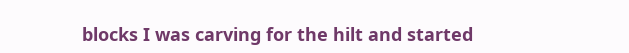blocks I was carving for the hilt and started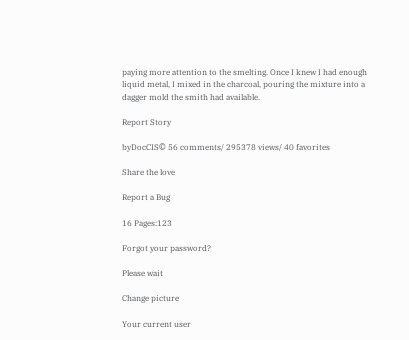paying more attention to the smelting. Once I knew I had enough liquid metal, I mixed in the charcoal, pouring the mixture into a dagger mold the smith had available.

Report Story

byDocCIS© 56 comments/ 295378 views/ 40 favorites

Share the love

Report a Bug

16 Pages:123

Forgot your password?

Please wait

Change picture

Your current user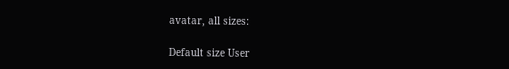avatar, all sizes:

Default size User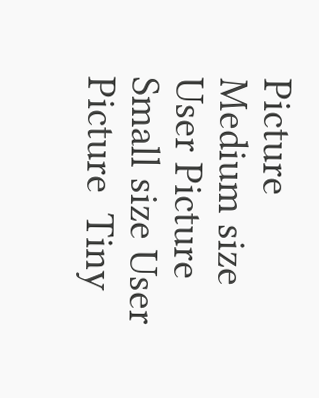Picture  Medium size User Picture  Small size User Picture  Tiny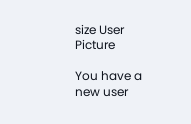size User Picture

You have a new user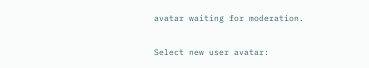avatar waiting for moderation.

Select new user avatar: